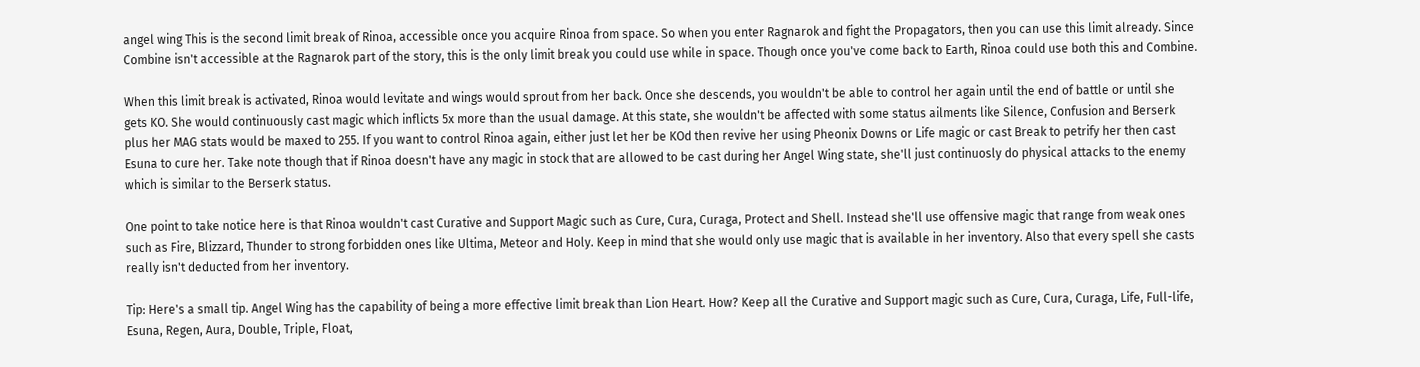angel wing This is the second limit break of Rinoa, accessible once you acquire Rinoa from space. So when you enter Ragnarok and fight the Propagators, then you can use this limit already. Since Combine isn't accessible at the Ragnarok part of the story, this is the only limit break you could use while in space. Though once you've come back to Earth, Rinoa could use both this and Combine.

When this limit break is activated, Rinoa would levitate and wings would sprout from her back. Once she descends, you wouldn't be able to control her again until the end of battle or until she gets KO. She would continuously cast magic which inflicts 5x more than the usual damage. At this state, she wouldn't be affected with some status ailments like Silence, Confusion and Berserk plus her MAG stats would be maxed to 255. If you want to control Rinoa again, either just let her be KOd then revive her using Pheonix Downs or Life magic or cast Break to petrify her then cast Esuna to cure her. Take note though that if Rinoa doesn't have any magic in stock that are allowed to be cast during her Angel Wing state, she'll just continuosly do physical attacks to the enemy which is similar to the Berserk status.

One point to take notice here is that Rinoa wouldn't cast Curative and Support Magic such as Cure, Cura, Curaga, Protect and Shell. Instead she'll use offensive magic that range from weak ones such as Fire, Blizzard, Thunder to strong forbidden ones like Ultima, Meteor and Holy. Keep in mind that she would only use magic that is available in her inventory. Also that every spell she casts really isn't deducted from her inventory.

Tip: Here's a small tip. Angel Wing has the capability of being a more effective limit break than Lion Heart. How? Keep all the Curative and Support magic such as Cure, Cura, Curaga, Life, Full-life, Esuna, Regen, Aura, Double, Triple, Float,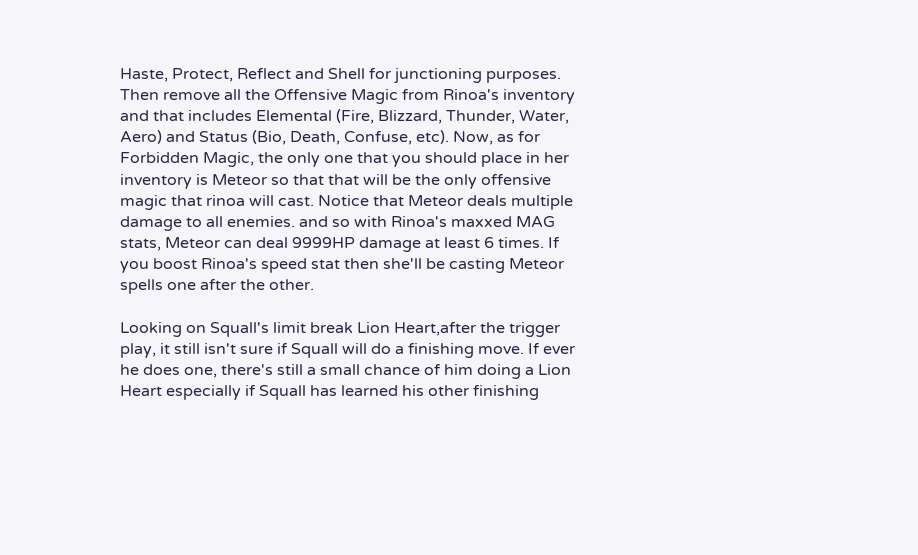Haste, Protect, Reflect and Shell for junctioning purposes. Then remove all the Offensive Magic from Rinoa's inventory and that includes Elemental (Fire, Blizzard, Thunder, Water, Aero) and Status (Bio, Death, Confuse, etc). Now, as for Forbidden Magic, the only one that you should place in her inventory is Meteor so that that will be the only offensive magic that rinoa will cast. Notice that Meteor deals multiple damage to all enemies. and so with Rinoa's maxxed MAG stats, Meteor can deal 9999HP damage at least 6 times. If you boost Rinoa's speed stat then she'll be casting Meteor spells one after the other.

Looking on Squall's limit break Lion Heart,after the trigger play, it still isn't sure if Squall will do a finishing move. If ever he does one, there's still a small chance of him doing a Lion Heart especially if Squall has learned his other finishing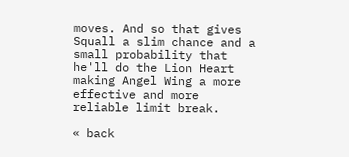moves. And so that gives Squall a slim chance and a small probability that he'll do the Lion Heart making Angel Wing a more effective and more reliable limit break.

« back